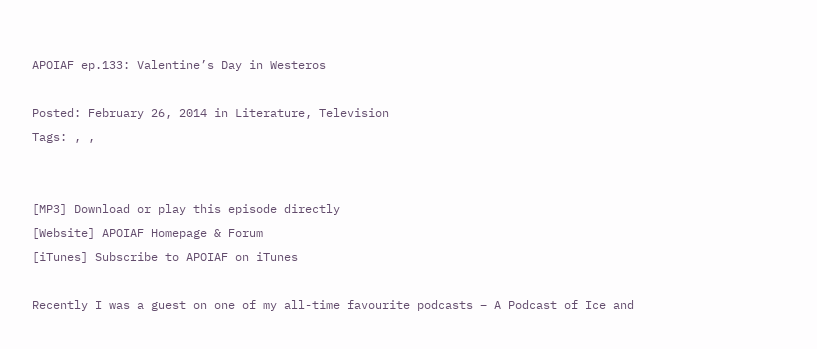APOIAF ep.133: Valentine’s Day in Westeros

Posted: February 26, 2014 in Literature, Television
Tags: , ,


[MP3] Download or play this episode directly
[Website] APOIAF Homepage & Forum
[iTunes] Subscribe to APOIAF on iTunes

Recently I was a guest on one of my all-time favourite podcasts – A Podcast of Ice and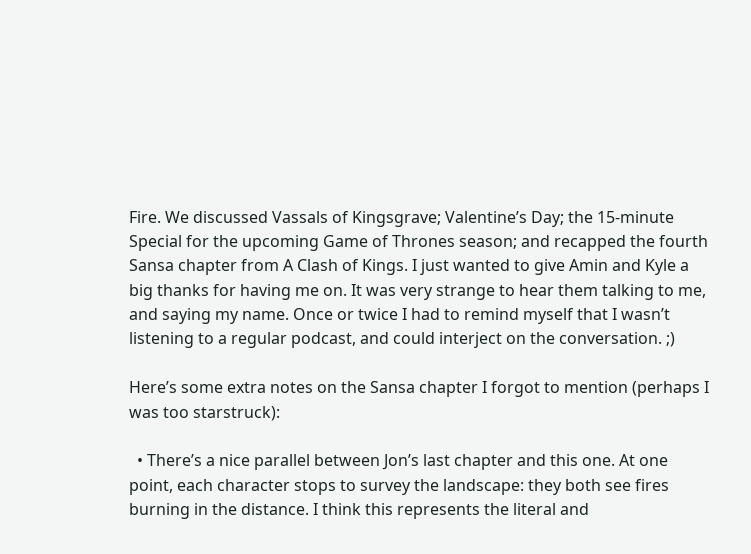Fire. We discussed Vassals of Kingsgrave; Valentine’s Day; the 15-minute Special for the upcoming Game of Thrones season; and recapped the fourth Sansa chapter from A Clash of Kings. I just wanted to give Amin and Kyle a big thanks for having me on. It was very strange to hear them talking to me, and saying my name. Once or twice I had to remind myself that I wasn’t listening to a regular podcast, and could interject on the conversation. ;)

Here’s some extra notes on the Sansa chapter I forgot to mention (perhaps I was too starstruck):

  • There’s a nice parallel between Jon’s last chapter and this one. At one point, each character stops to survey the landscape: they both see fires burning in the distance. I think this represents the literal and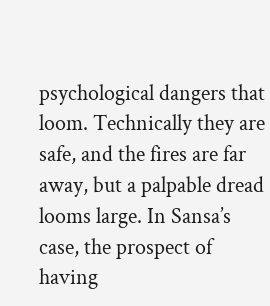psychological dangers that loom. Technically they are safe, and the fires are far away, but a palpable dread looms large. In Sansa’s case, the prospect of having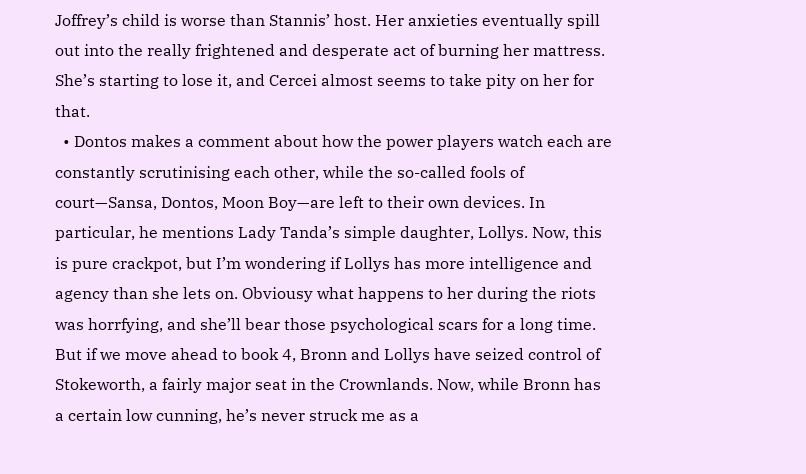Joffrey’s child is worse than Stannis’ host. Her anxieties eventually spill out into the really frightened and desperate act of burning her mattress. She’s starting to lose it, and Cercei almost seems to take pity on her for that.
  • Dontos makes a comment about how the power players watch each are constantly scrutinising each other, while the so-called fools of court—Sansa, Dontos, Moon Boy—are left to their own devices. In particular, he mentions Lady Tanda’s simple daughter, Lollys. Now, this is pure crackpot, but I’m wondering if Lollys has more intelligence and agency than she lets on. Obviousy what happens to her during the riots was horrfying, and she’ll bear those psychological scars for a long time. But if we move ahead to book 4, Bronn and Lollys have seized control of Stokeworth, a fairly major seat in the Crownlands. Now, while Bronn has a certain low cunning, he’s never struck me as a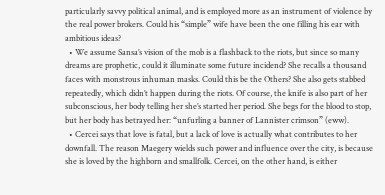particularly savvy political animal, and is employed more as an instrument of violence by the real power brokers. Could his “simple” wife have been the one filling his ear with ambitious ideas?
  • We assume Sansa’s vision of the mob is a flashback to the riots, but since so many dreams are prophetic, could it illuminate some future incidend? She recalls a thousand faces with monstrous inhuman masks. Could this be the Others? She also gets stabbed repeatedly, which didn’t happen during the riots. Of course, the knife is also part of her subconscious, her body telling her she’s started her period. She begs for the blood to stop, but her body has betrayed her: “unfurling a banner of Lannister crimson” (eww).
  • Cercei says that love is fatal, but a lack of love is actually what contributes to her downfall. The reason Maegery wields such power and influence over the city, is because she is loved by the highborn and smallfolk. Cercei, on the other hand, is either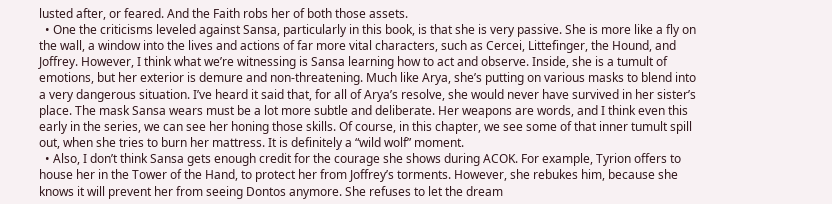lusted after, or feared. And the Faith robs her of both those assets.
  • One the criticisms leveled against Sansa, particularly in this book, is that she is very passive. She is more like a fly on the wall, a window into the lives and actions of far more vital characters, such as Cercei, Littefinger, the Hound, and Joffrey. However, I think what we’re witnessing is Sansa learning how to act and observe. Inside, she is a tumult of emotions, but her exterior is demure and non-threatening. Much like Arya, she’s putting on various masks to blend into a very dangerous situation. I’ve heard it said that, for all of Arya’s resolve, she would never have survived in her sister’s place. The mask Sansa wears must be a lot more subtle and deliberate. Her weapons are words, and I think even this early in the series, we can see her honing those skills. Of course, in this chapter, we see some of that inner tumult spill out, when she tries to burn her mattress. It is definitely a “wild wolf” moment.
  • Also, I don’t think Sansa gets enough credit for the courage she shows during ACOK. For example, Tyrion offers to house her in the Tower of the Hand, to protect her from Joffrey’s torments. However, she rebukes him, because she knows it will prevent her from seeing Dontos anymore. She refuses to let the dream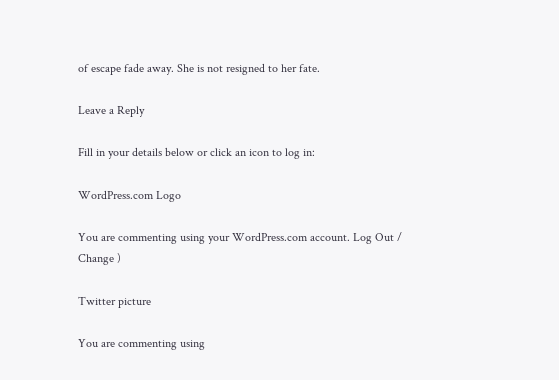of escape fade away. She is not resigned to her fate.

Leave a Reply

Fill in your details below or click an icon to log in:

WordPress.com Logo

You are commenting using your WordPress.com account. Log Out / Change )

Twitter picture

You are commenting using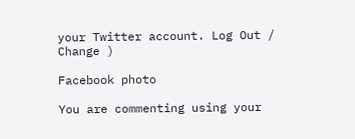your Twitter account. Log Out / Change )

Facebook photo

You are commenting using your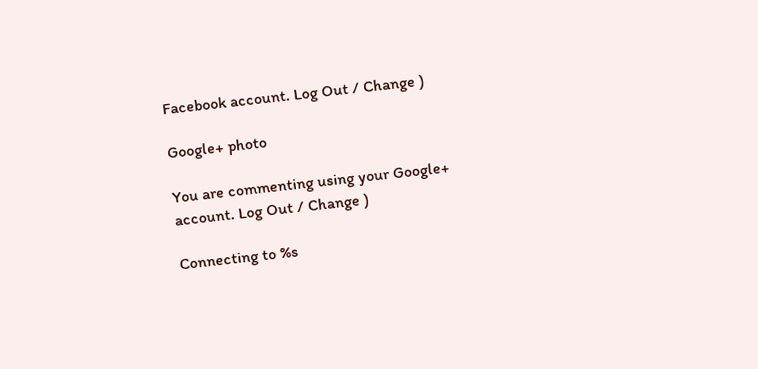Facebook account. Log Out / Change )

Google+ photo

You are commenting using your Google+ account. Log Out / Change )

Connecting to %s